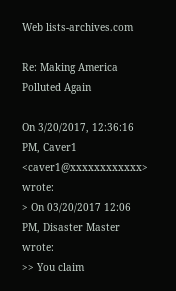Web lists-archives.com

Re: Making America Polluted Again

On 3/20/2017, 12:36:16 PM, Caver1 <caver1@xxxxxxxxxxxx> wrote:
> On 03/20/2017 12:06 PM, Disaster Master wrote:
>> You claim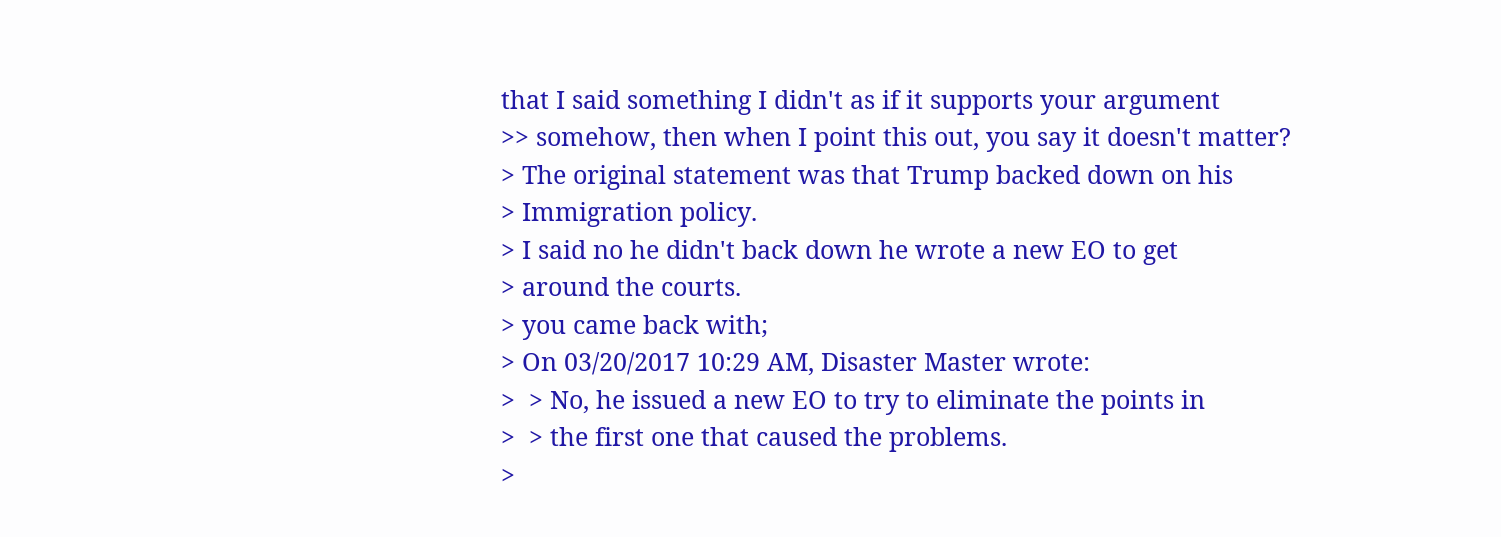that I said something I didn't as if it supports your argument
>> somehow, then when I point this out, you say it doesn't matter?
> The original statement was that Trump backed down on his
> Immigration policy.
> I said no he didn't back down he wrote a new EO to get
> around the courts.
> you came back with;
> On 03/20/2017 10:29 AM, Disaster Master wrote:
>  > No, he issued a new EO to try to eliminate the points in
>  > the first one that caused the problems.
>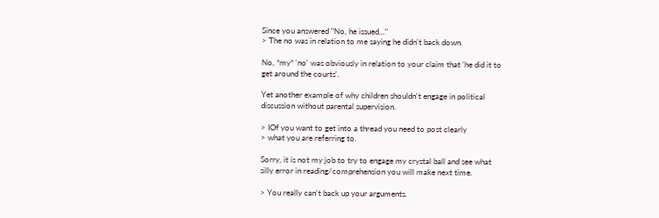Since you answered "No, he issued..."
> The no was in relation to me saying he didn't back down.

No, *my* 'no' was obviously in relation to your claim that 'he did it to
get around the courts'.

Yet another example of why children shouldn't engage in political
discussion without parental supervision.

> IOf you want to get into a thread you need to post clearly
> what you are referring to.

Sorry, it is not my job to try to engage my crystal ball and see what
silly error in reading/comprehension you will make next time.

> You really can't back up your arguments.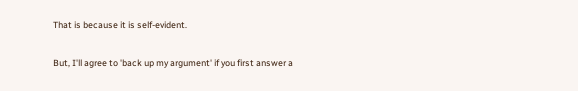That is because it is self-evident.

But, I'll agree to 'back up my argument' if you first answer a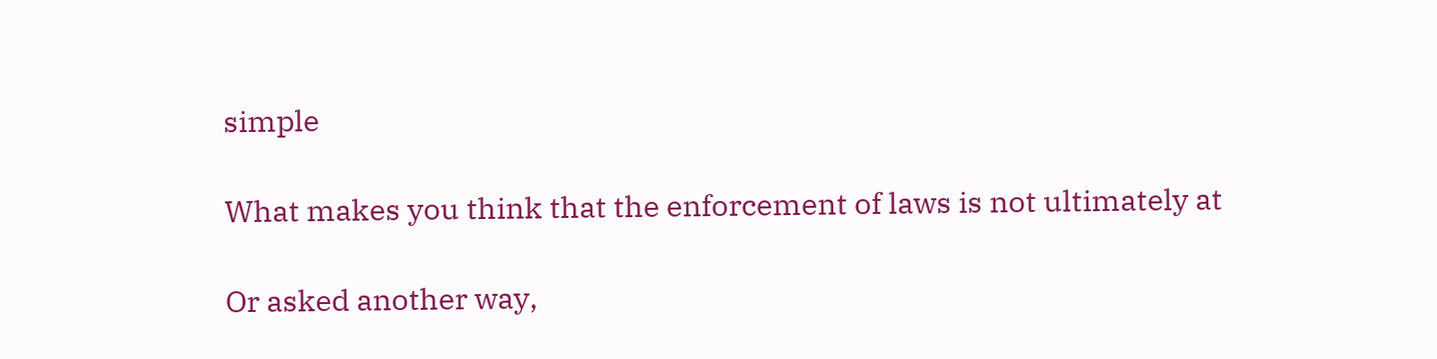simple

What makes you think that the enforcement of laws is not ultimately at

Or asked another way,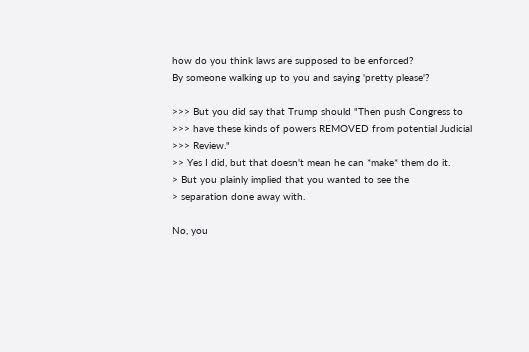how do you think laws are supposed to be enforced?
By someone walking up to you and saying 'pretty please'?

>>> But you did say that Trump should "Then push Congress to
>>> have these kinds of powers REMOVED from potential Judicial
>>> Review."
>> Yes I did, but that doesn't mean he can *make* them do it.
> But you plainly implied that you wanted to see the
> separation done away with.

No, you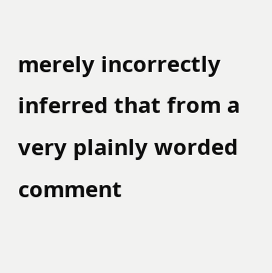merely incorrectly inferred that from a very plainly worded
comment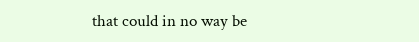that could in no way be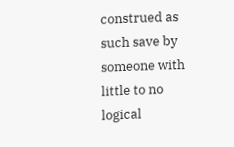construed as such save by someone with
little to no logical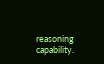reasoning capability.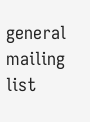general mailing list